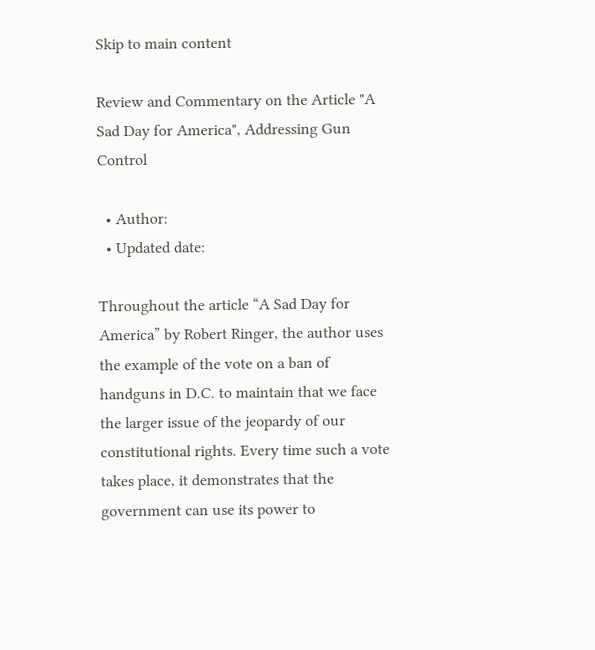Skip to main content

Review and Commentary on the Article "A Sad Day for America", Addressing Gun Control

  • Author:
  • Updated date:

Throughout the article “A Sad Day for America” by Robert Ringer, the author uses the example of the vote on a ban of handguns in D.C. to maintain that we face the larger issue of the jeopardy of our constitutional rights. Every time such a vote takes place, it demonstrates that the government can use its power to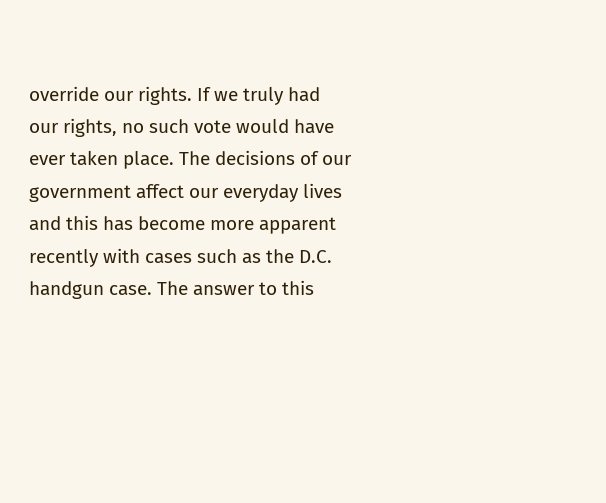override our rights. If we truly had our rights, no such vote would have ever taken place. The decisions of our government affect our everyday lives and this has become more apparent recently with cases such as the D.C. handgun case. The answer to this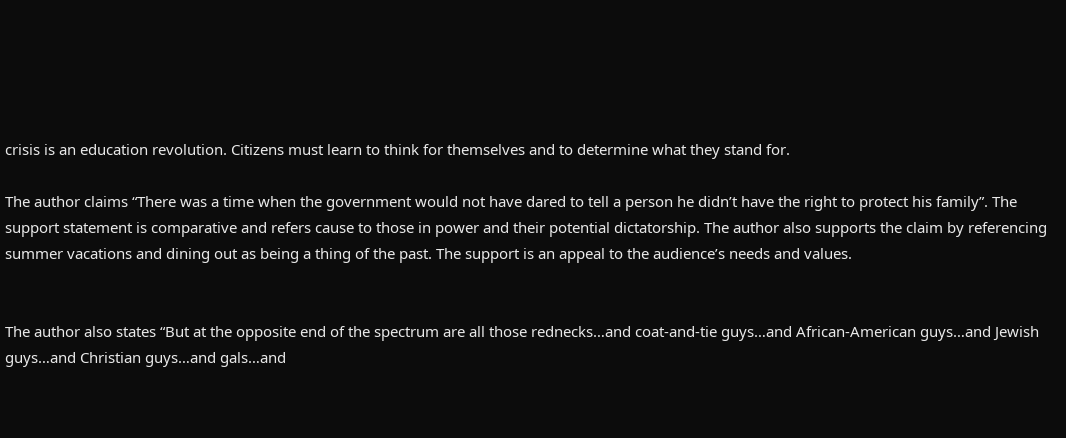crisis is an education revolution. Citizens must learn to think for themselves and to determine what they stand for.

The author claims “There was a time when the government would not have dared to tell a person he didn’t have the right to protect his family”. The support statement is comparative and refers cause to those in power and their potential dictatorship. The author also supports the claim by referencing summer vacations and dining out as being a thing of the past. The support is an appeal to the audience’s needs and values.


The author also states “But at the opposite end of the spectrum are all those rednecks…and coat-and-tie guys…and African-American guys…and Jewish guys…and Christian guys…and gals…and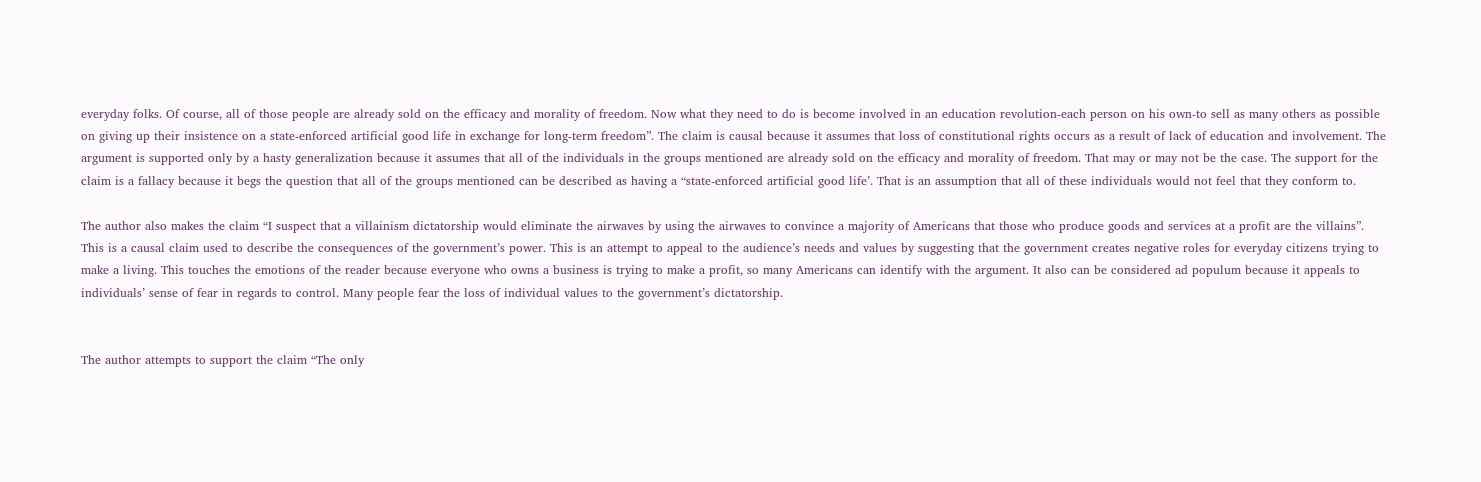everyday folks. Of course, all of those people are already sold on the efficacy and morality of freedom. Now what they need to do is become involved in an education revolution-each person on his own-to sell as many others as possible on giving up their insistence on a state-enforced artificial good life in exchange for long-term freedom”. The claim is causal because it assumes that loss of constitutional rights occurs as a result of lack of education and involvement. The argument is supported only by a hasty generalization because it assumes that all of the individuals in the groups mentioned are already sold on the efficacy and morality of freedom. That may or may not be the case. The support for the claim is a fallacy because it begs the question that all of the groups mentioned can be described as having a “state-enforced artificial good life’. That is an assumption that all of these individuals would not feel that they conform to.

The author also makes the claim “I suspect that a villainism dictatorship would eliminate the airwaves by using the airwaves to convince a majority of Americans that those who produce goods and services at a profit are the villains”. This is a causal claim used to describe the consequences of the government’s power. This is an attempt to appeal to the audience’s needs and values by suggesting that the government creates negative roles for everyday citizens trying to make a living. This touches the emotions of the reader because everyone who owns a business is trying to make a profit, so many Americans can identify with the argument. It also can be considered ad populum because it appeals to individuals’ sense of fear in regards to control. Many people fear the loss of individual values to the government’s dictatorship.


The author attempts to support the claim “The only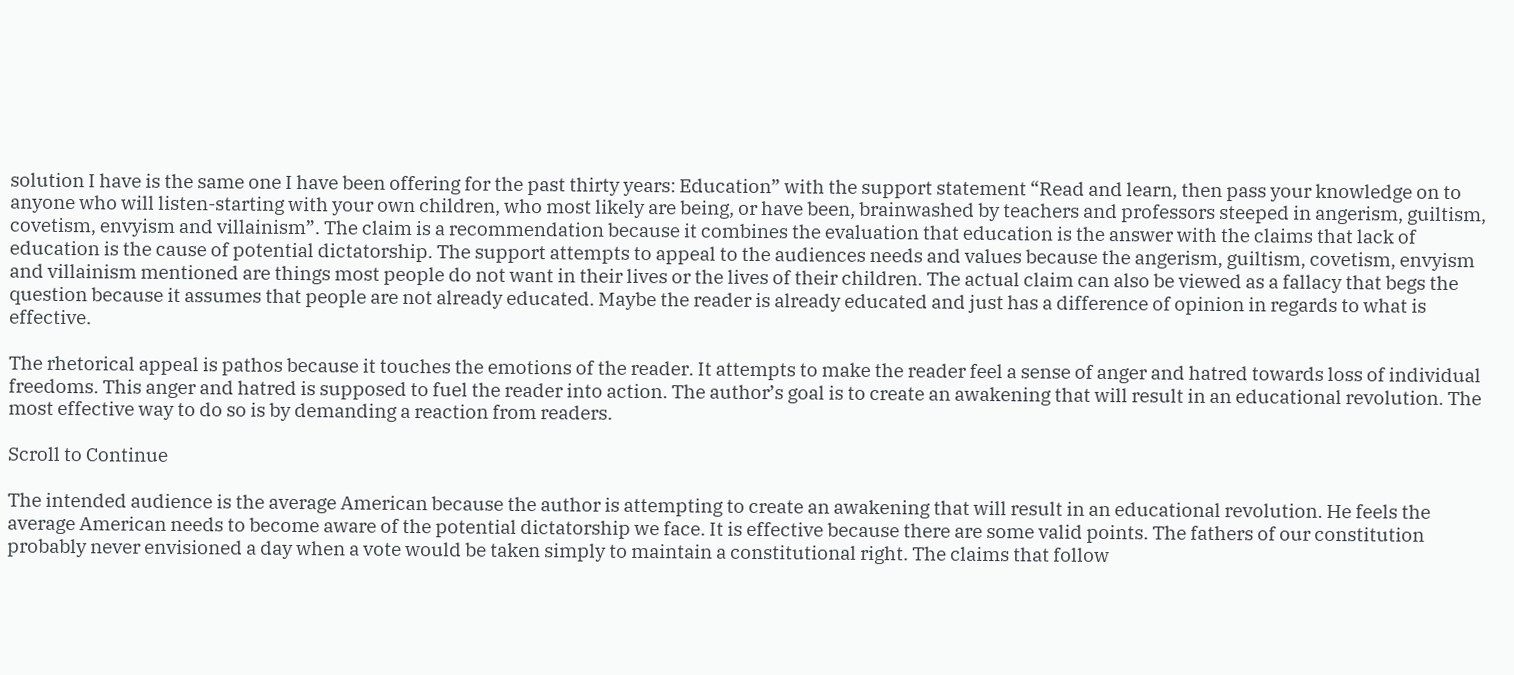solution I have is the same one I have been offering for the past thirty years: Education” with the support statement “Read and learn, then pass your knowledge on to anyone who will listen-starting with your own children, who most likely are being, or have been, brainwashed by teachers and professors steeped in angerism, guiltism, covetism, envyism and villainism”. The claim is a recommendation because it combines the evaluation that education is the answer with the claims that lack of education is the cause of potential dictatorship. The support attempts to appeal to the audiences needs and values because the angerism, guiltism, covetism, envyism and villainism mentioned are things most people do not want in their lives or the lives of their children. The actual claim can also be viewed as a fallacy that begs the question because it assumes that people are not already educated. Maybe the reader is already educated and just has a difference of opinion in regards to what is effective.

The rhetorical appeal is pathos because it touches the emotions of the reader. It attempts to make the reader feel a sense of anger and hatred towards loss of individual freedoms. This anger and hatred is supposed to fuel the reader into action. The author’s goal is to create an awakening that will result in an educational revolution. The most effective way to do so is by demanding a reaction from readers.

Scroll to Continue

The intended audience is the average American because the author is attempting to create an awakening that will result in an educational revolution. He feels the average American needs to become aware of the potential dictatorship we face. It is effective because there are some valid points. The fathers of our constitution probably never envisioned a day when a vote would be taken simply to maintain a constitutional right. The claims that follow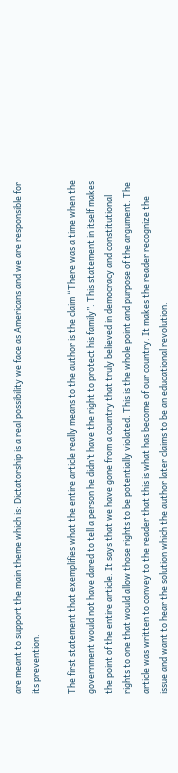are meant to support the main theme which is: Dictatorship is a real possibility we face as Americans and we are responsible for its prevention.

The first statement that exemplifies what the entire article really means to the author is the claim “There was a time when the government would not have dared to tell a person he didn’t have the right to protect his family”. This statement in itself makes the point of the entire article. It says that we have gone from a country that truly believed in democracy and constitutional rights to one that would allow those rights to be potentially violated. This is the whole point and purpose of the argument. The article was written to convey to the reader that this is what has become of our country. It makes the reader recognize the issue and want to hear the solution which the author later claims to be an educational revolution.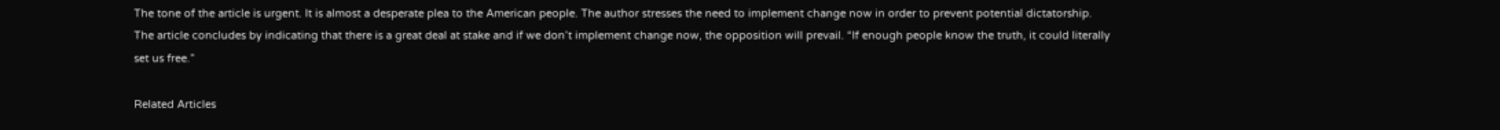The tone of the article is urgent. It is almost a desperate plea to the American people. The author stresses the need to implement change now in order to prevent potential dictatorship. The article concludes by indicating that there is a great deal at stake and if we don’t implement change now, the opposition will prevail. “If enough people know the truth, it could literally set us free.”

Related Articles